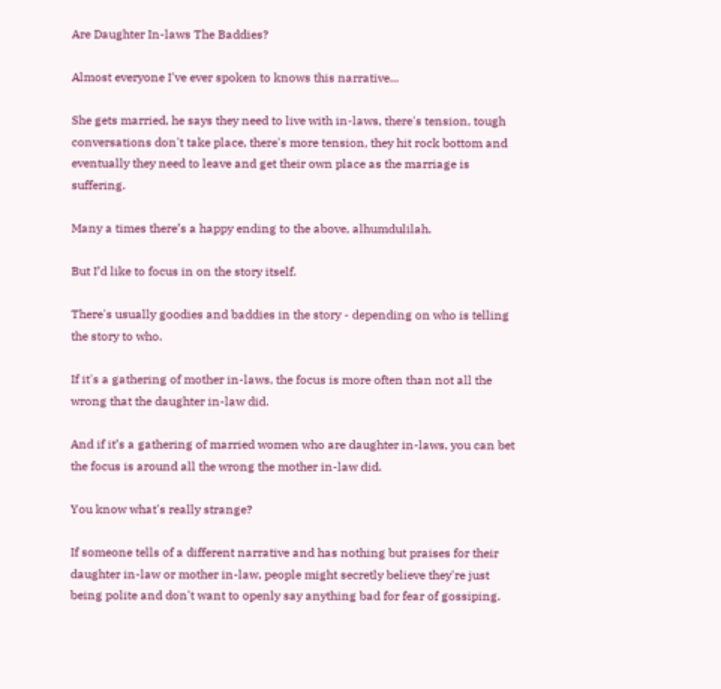Are Daughter In-laws The Baddies?

Almost everyone I've ever spoken to knows this narrative...

She gets married, he says they need to live with in-laws, there's tension, tough conversations don't take place, there's more tension, they hit rock bottom and eventually they need to leave and get their own place as the marriage is suffering.

Many a times there’s a happy ending to the above, alhumdulilah.

But I’d like to focus in on the story itself.

There's usually goodies and baddies in the story - depending on who is telling the story to who.

If it's a gathering of mother in-laws, the focus is more often than not all the wrong that the daughter in-law did.

And if it’s a gathering of married women who are daughter in-laws, you can bet the focus is around all the wrong the mother in-law did.

You know what's really strange?

If someone tells of a different narrative and has nothing but praises for their daughter in-law or mother in-law, people might secretly believe they're just being polite and don't want to openly say anything bad for fear of gossiping.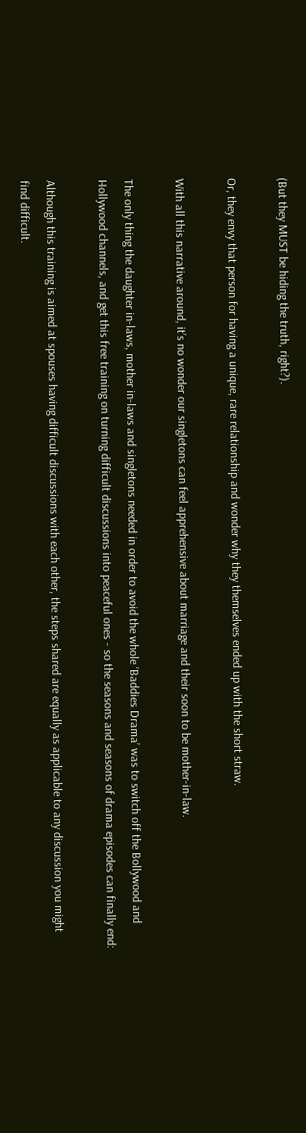(But they MUST be hiding the truth, right?).

Or, they envy that person for having a unique, rare relationship and wonder why they themselves ended up with the short straw.

With all this narrative around, it’s no wonder our singletons can feel apprehensive about marriage and their soon to be mother-in-law.

The only thing the daughter in-laws, mother in-laws and singletons needed in order to avoid the whole ‘Baddies Drama’ was to switch off the Bollywood and Hollywood channels, and get this free training on turning difficult discussions into peaceful ones - so the seasons and seasons of drama episodes can finally end:

Although this training is aimed at spouses having difficult discussions with each other, the steps shared are equally as applicable to any discussion you might find difficult.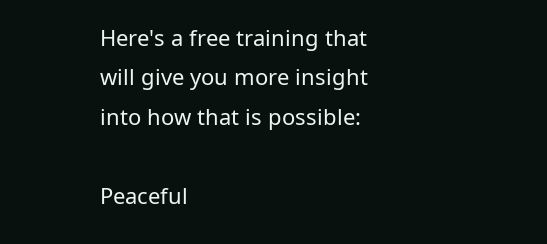Here's a free training that will give you more insight into how that is possible:

Peaceful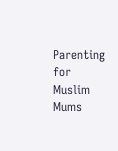Parenting for Muslim Mums